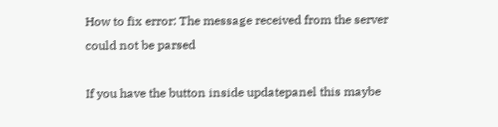How to fix error: The message received from the server could not be parsed

If you have the button inside updatepanel this maybe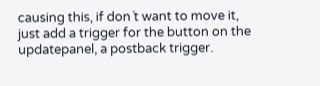causing this, if don´t want to move it, just add a trigger for the button on the updatepanel, a postback trigger.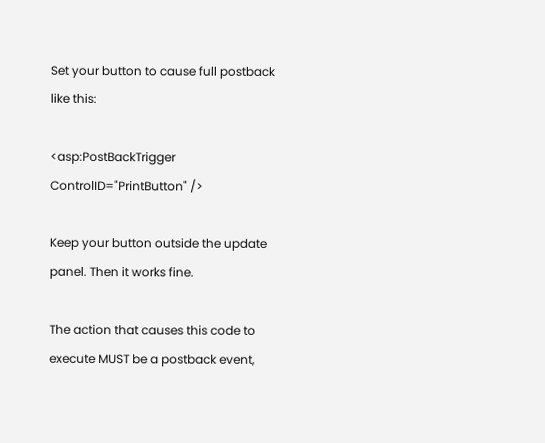Set your button to cause full postback like this:

<asp:PostBackTrigger ControlID="PrintButton" />

Keep your button outside the update panel. Then it works fine.

The action that causes this code to execute MUST be a postback event,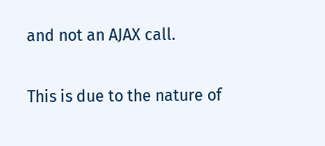and not an AJAX call.

This is due to the nature of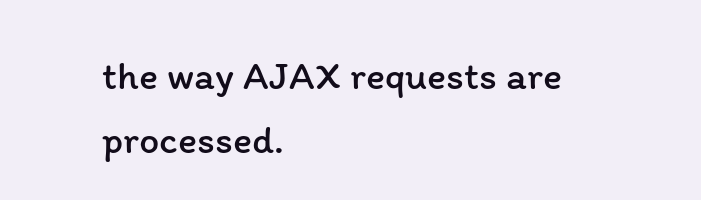the way AJAX requests are processed.